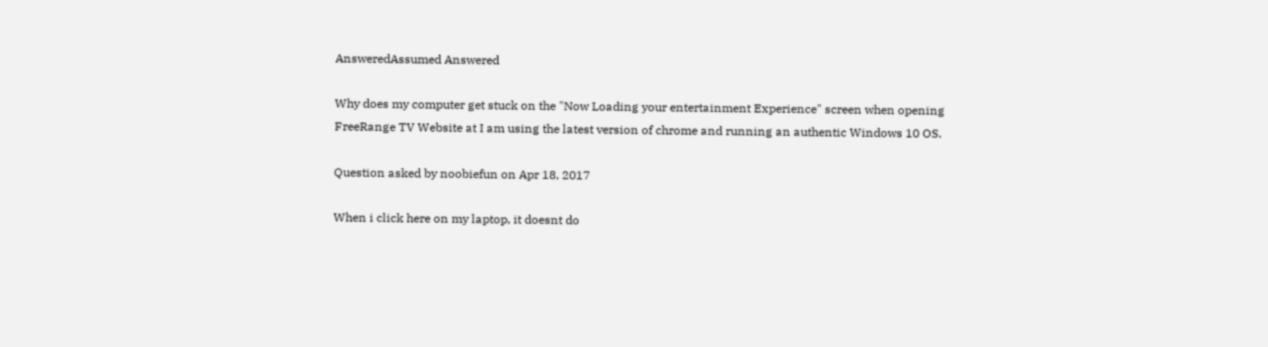AnsweredAssumed Answered

Why does my computer get stuck on the "Now Loading your entertainment Experience" screen when opening FreeRange TV Website at I am using the latest version of chrome and running an authentic Windows 10 OS.

Question asked by noobiefun on Apr 18, 2017

When i click here on my laptop, it doesnt do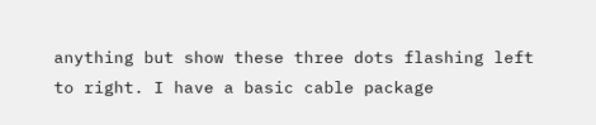anything but show these three dots flashing left to right. I have a basic cable package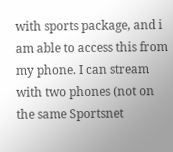with sports package, and i am able to access this from my phone. I can stream with two phones (not on the same Sportsnet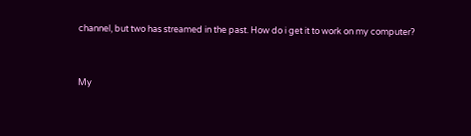channel, but two has streamed in the past. How do i get it to work on my computer?


My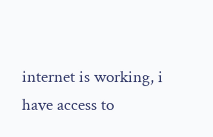internet is working, i have access to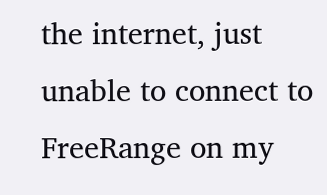the internet, just unable to connect to FreeRange on my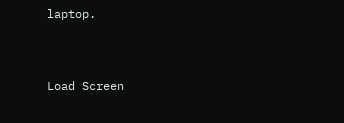laptop.


Load Screen